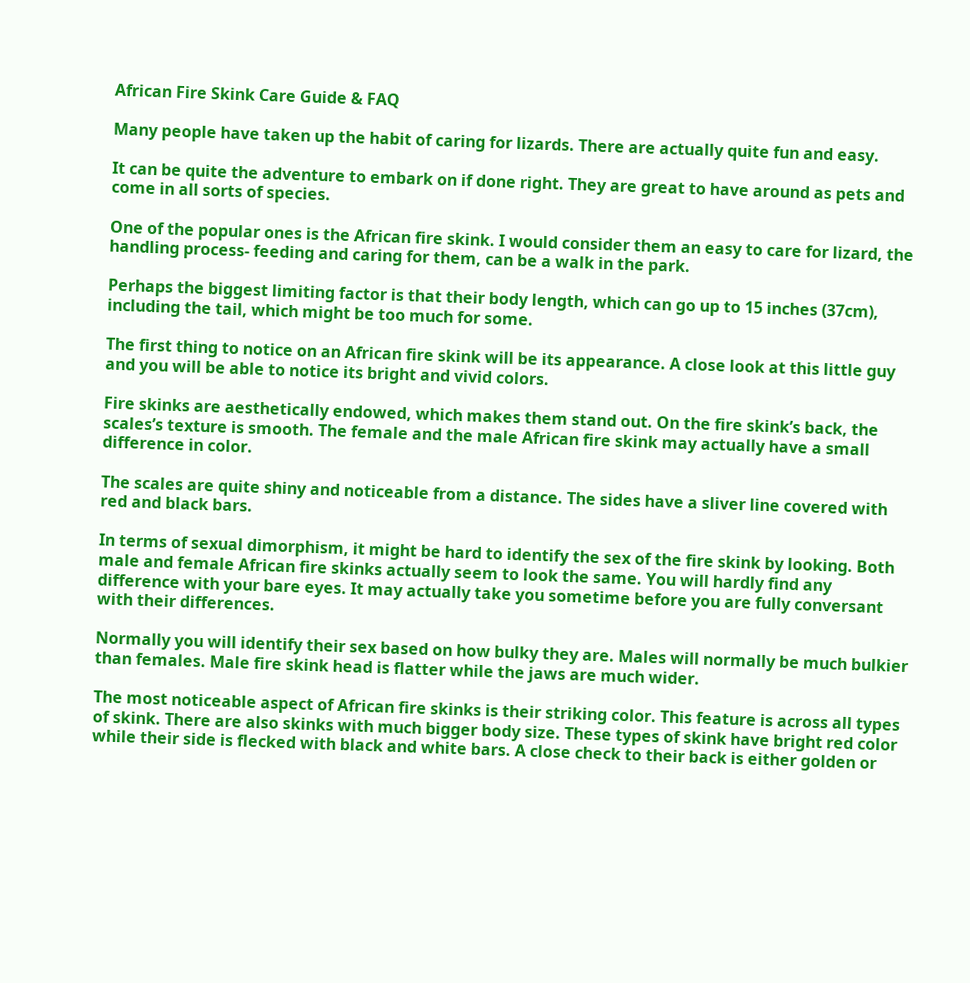African Fire Skink Care Guide & FAQ

Many people have taken up the habit of caring for lizards. There are actually quite fun and easy.

It can be quite the adventure to embark on if done right. They are great to have around as pets and come in all sorts of species.

One of the popular ones is the African fire skink. I would consider them an easy to care for lizard, the handling process- feeding and caring for them, can be a walk in the park.

Perhaps the biggest limiting factor is that their body length, which can go up to 15 inches (37cm), including the tail, which might be too much for some.

The first thing to notice on an African fire skink will be its appearance. A close look at this little guy and you will be able to notice its bright and vivid colors.

Fire skinks are aesthetically endowed, which makes them stand out. On the fire skink’s back, the scales’s texture is smooth. The female and the male African fire skink may actually have a small difference in color.

The scales are quite shiny and noticeable from a distance. The sides have a sliver line covered with red and black bars.

In terms of sexual dimorphism, it might be hard to identify the sex of the fire skink by looking. Both male and female African fire skinks actually seem to look the same. You will hardly find any difference with your bare eyes. It may actually take you sometime before you are fully conversant with their differences.

Normally you will identify their sex based on how bulky they are. Males will normally be much bulkier than females. Male fire skink head is flatter while the jaws are much wider.

The most noticeable aspect of African fire skinks is their striking color. This feature is across all types of skink. There are also skinks with much bigger body size. These types of skink have bright red color while their side is flecked with black and white bars. A close check to their back is either golden or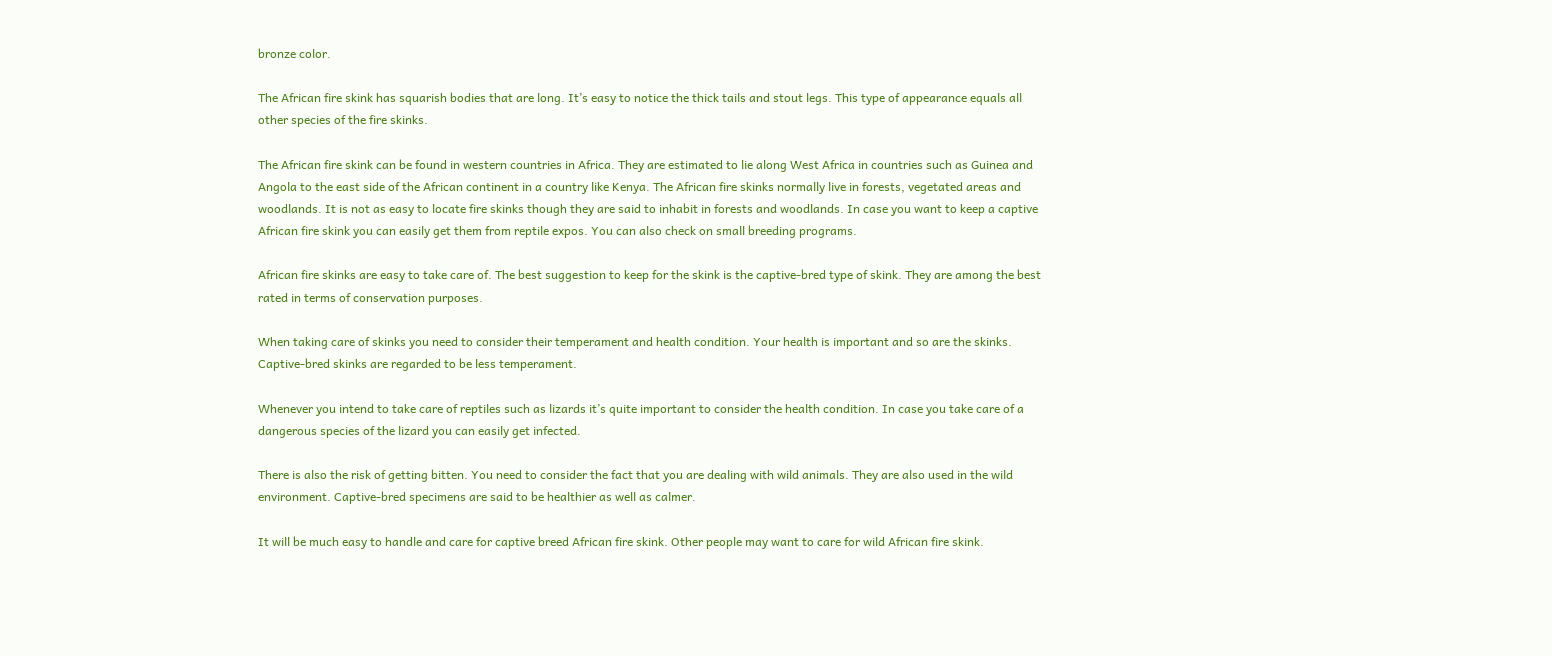bronze color.

The African fire skink has squarish bodies that are long. It’s easy to notice the thick tails and stout legs. This type of appearance equals all other species of the fire skinks.

The African fire skink can be found in western countries in Africa. They are estimated to lie along West Africa in countries such as Guinea and Angola to the east side of the African continent in a country like Kenya. The African fire skinks normally live in forests, vegetated areas and woodlands. It is not as easy to locate fire skinks though they are said to inhabit in forests and woodlands. In case you want to keep a captive African fire skink you can easily get them from reptile expos. You can also check on small breeding programs.

African fire skinks are easy to take care of. The best suggestion to keep for the skink is the captive-bred type of skink. They are among the best rated in terms of conservation purposes.

When taking care of skinks you need to consider their temperament and health condition. Your health is important and so are the skinks. Captive-bred skinks are regarded to be less temperament.

Whenever you intend to take care of reptiles such as lizards it’s quite important to consider the health condition. In case you take care of a dangerous species of the lizard you can easily get infected.

There is also the risk of getting bitten. You need to consider the fact that you are dealing with wild animals. They are also used in the wild environment. Captive-bred specimens are said to be healthier as well as calmer.

It will be much easy to handle and care for captive breed African fire skink. Other people may want to care for wild African fire skink.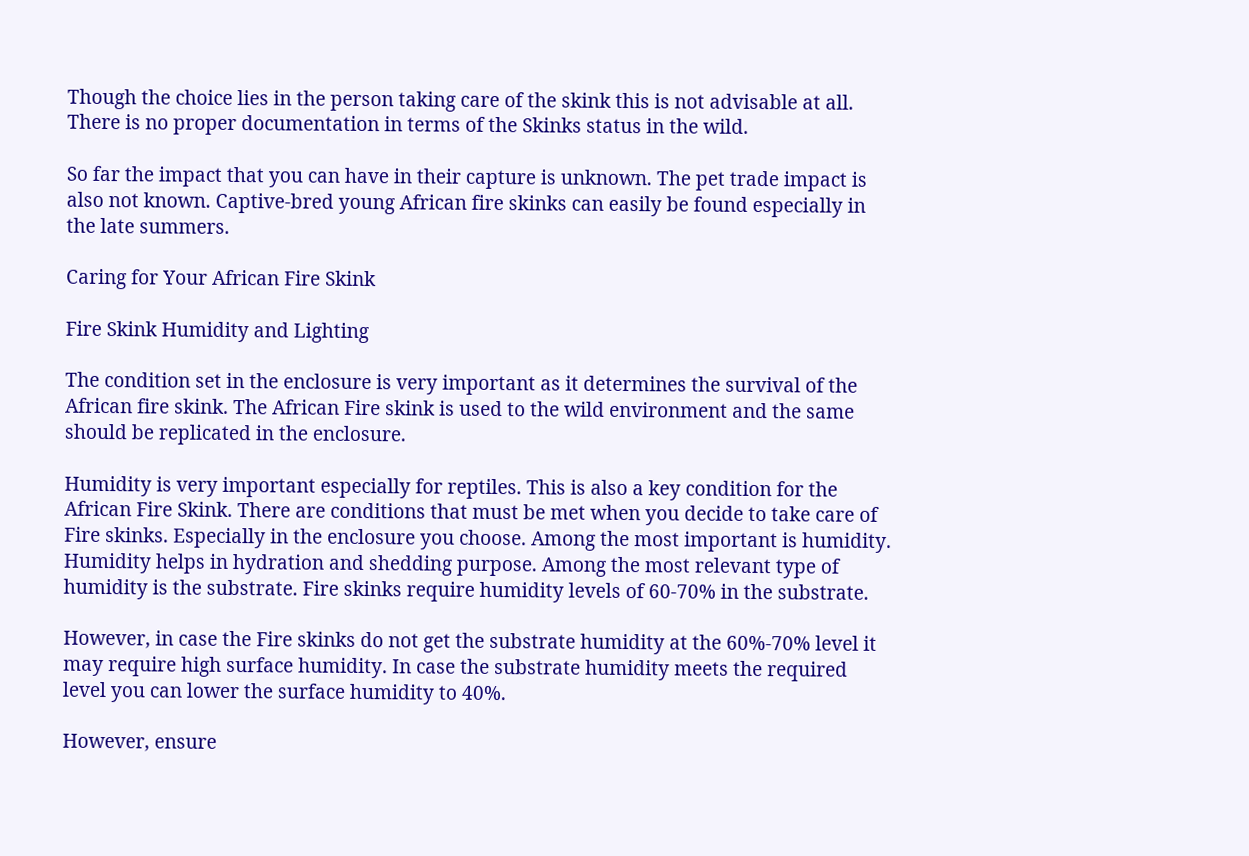Though the choice lies in the person taking care of the skink this is not advisable at all. There is no proper documentation in terms of the Skinks status in the wild.

So far the impact that you can have in their capture is unknown. The pet trade impact is also not known. Captive-bred young African fire skinks can easily be found especially in the late summers.

Caring for Your African Fire Skink

Fire Skink Humidity and Lighting

The condition set in the enclosure is very important as it determines the survival of the African fire skink. The African Fire skink is used to the wild environment and the same should be replicated in the enclosure.

Humidity is very important especially for reptiles. This is also a key condition for the African Fire Skink. There are conditions that must be met when you decide to take care of Fire skinks. Especially in the enclosure you choose. Among the most important is humidity. Humidity helps in hydration and shedding purpose. Among the most relevant type of humidity is the substrate. Fire skinks require humidity levels of 60-70% in the substrate.

However, in case the Fire skinks do not get the substrate humidity at the 60%-70% level it may require high surface humidity. In case the substrate humidity meets the required level you can lower the surface humidity to 40%.

However, ensure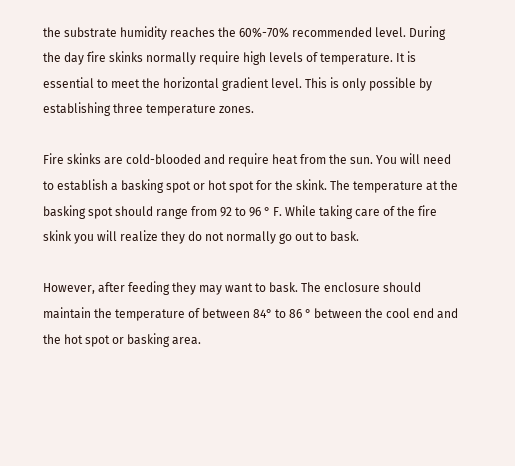the substrate humidity reaches the 60%-70% recommended level. During the day fire skinks normally require high levels of temperature. It is essential to meet the horizontal gradient level. This is only possible by establishing three temperature zones.

Fire skinks are cold-blooded and require heat from the sun. You will need to establish a basking spot or hot spot for the skink. The temperature at the basking spot should range from 92 to 96 ° F. While taking care of the fire skink you will realize they do not normally go out to bask.

However, after feeding they may want to bask. The enclosure should maintain the temperature of between 84° to 86 ° between the cool end and the hot spot or basking area.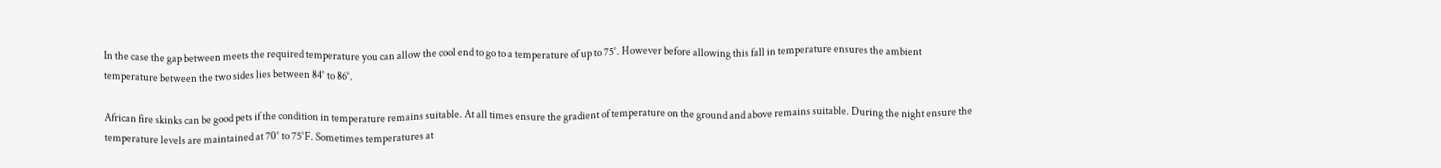In the case the gap between meets the required temperature you can allow the cool end to go to a temperature of up to 75°. However before allowing this fall in temperature ensures the ambient temperature between the two sides lies between 84° to 86°.

African fire skinks can be good pets if the condition in temperature remains suitable. At all times ensure the gradient of temperature on the ground and above remains suitable. During the night ensure the temperature levels are maintained at 70° to 75°F. Sometimes temperatures at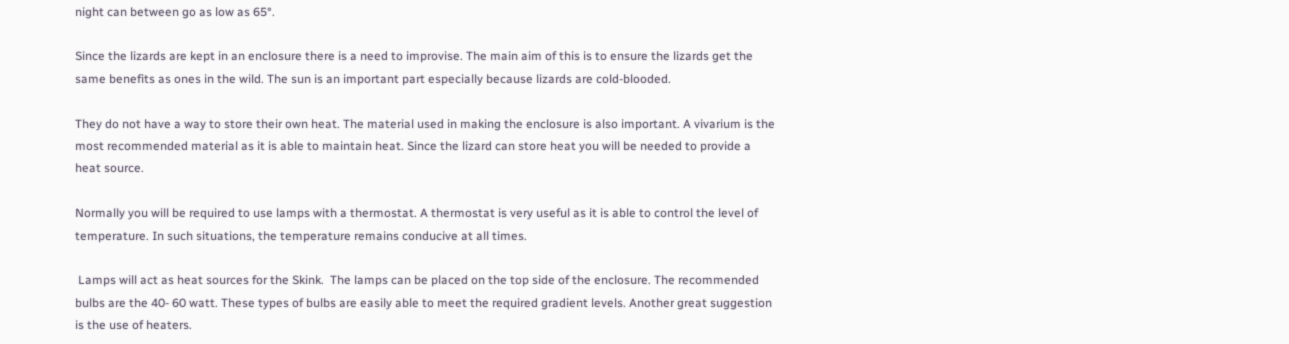night can between go as low as 65°.

Since the lizards are kept in an enclosure there is a need to improvise. The main aim of this is to ensure the lizards get the same benefits as ones in the wild. The sun is an important part especially because lizards are cold-blooded.

They do not have a way to store their own heat. The material used in making the enclosure is also important. A vivarium is the most recommended material as it is able to maintain heat. Since the lizard can store heat you will be needed to provide a heat source.

Normally you will be required to use lamps with a thermostat. A thermostat is very useful as it is able to control the level of temperature. In such situations, the temperature remains conducive at all times.

 Lamps will act as heat sources for the Skink.  The lamps can be placed on the top side of the enclosure. The recommended bulbs are the 40- 60 watt. These types of bulbs are easily able to meet the required gradient levels. Another great suggestion is the use of heaters.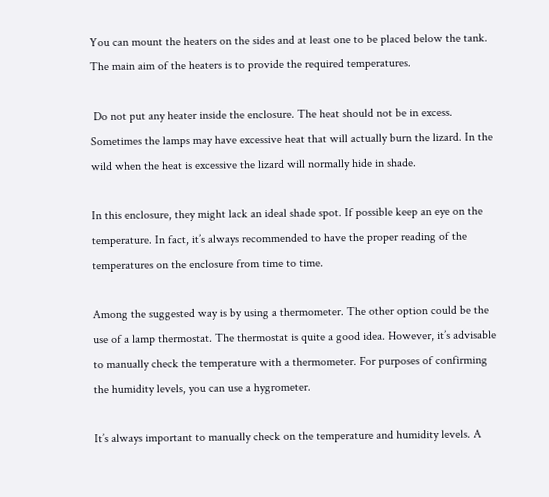You can mount the heaters on the sides and at least one to be placed below the tank. The main aim of the heaters is to provide the required temperatures.

 Do not put any heater inside the enclosure. The heat should not be in excess. Sometimes the lamps may have excessive heat that will actually burn the lizard. In the wild when the heat is excessive the lizard will normally hide in shade.

In this enclosure, they might lack an ideal shade spot. If possible keep an eye on the temperature. In fact, it’s always recommended to have the proper reading of the temperatures on the enclosure from time to time.

Among the suggested way is by using a thermometer. The other option could be the use of a lamp thermostat. The thermostat is quite a good idea. However, it’s advisable to manually check the temperature with a thermometer. For purposes of confirming the humidity levels, you can use a hygrometer.

It’s always important to manually check on the temperature and humidity levels. A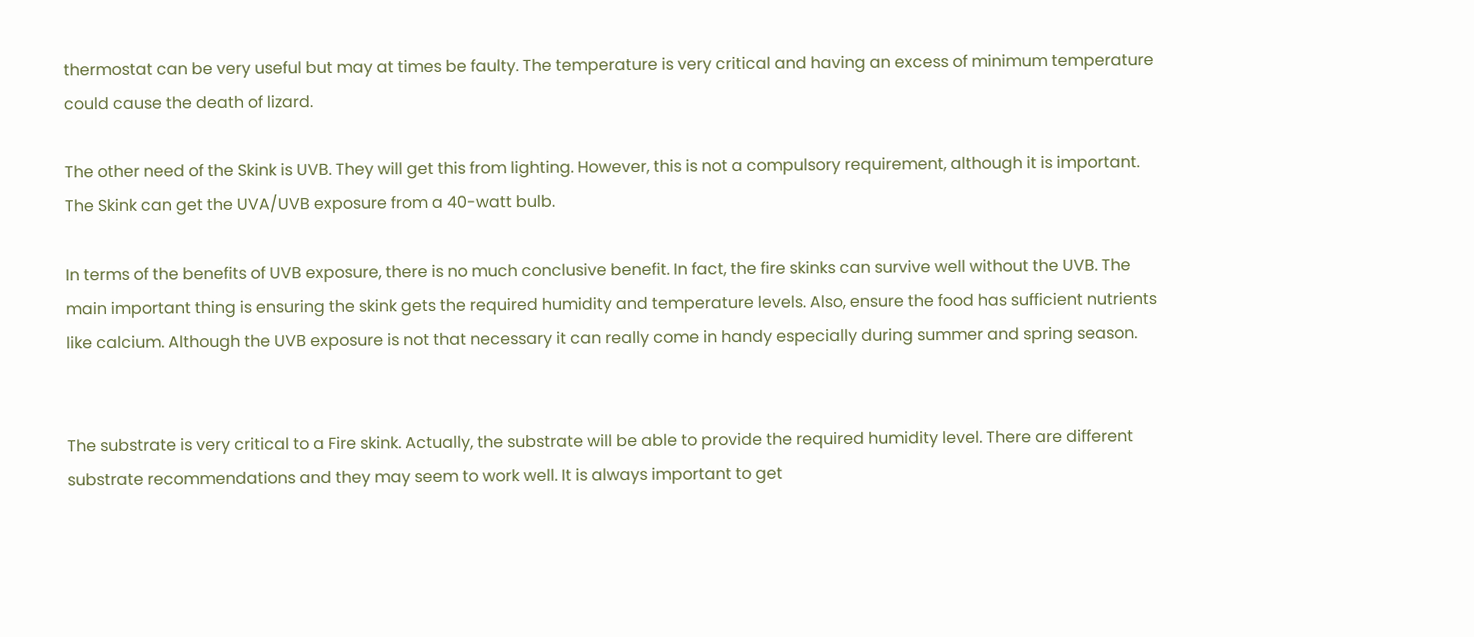thermostat can be very useful but may at times be faulty. The temperature is very critical and having an excess of minimum temperature could cause the death of lizard.

The other need of the Skink is UVB. They will get this from lighting. However, this is not a compulsory requirement, although it is important. The Skink can get the UVA/UVB exposure from a 40-watt bulb.

In terms of the benefits of UVB exposure, there is no much conclusive benefit. In fact, the fire skinks can survive well without the UVB. The main important thing is ensuring the skink gets the required humidity and temperature levels. Also, ensure the food has sufficient nutrients like calcium. Although the UVB exposure is not that necessary it can really come in handy especially during summer and spring season.


The substrate is very critical to a Fire skink. Actually, the substrate will be able to provide the required humidity level. There are different substrate recommendations and they may seem to work well. It is always important to get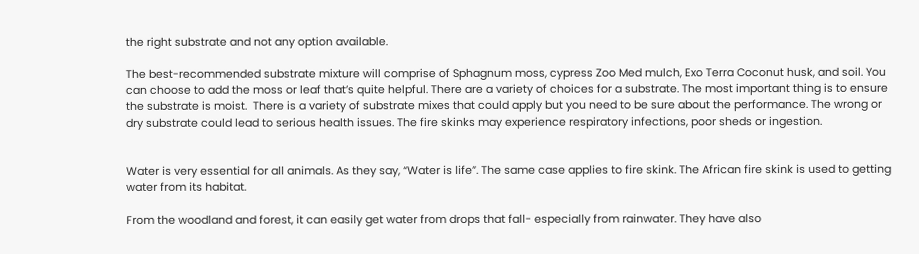the right substrate and not any option available.

The best-recommended substrate mixture will comprise of Sphagnum moss, cypress Zoo Med mulch, Exo Terra Coconut husk, and soil. You can choose to add the moss or leaf that’s quite helpful. There are a variety of choices for a substrate. The most important thing is to ensure the substrate is moist.  There is a variety of substrate mixes that could apply but you need to be sure about the performance. The wrong or dry substrate could lead to serious health issues. The fire skinks may experience respiratory infections, poor sheds or ingestion.


Water is very essential for all animals. As they say, “Water is life”. The same case applies to fire skink. The African fire skink is used to getting water from its habitat.

From the woodland and forest, it can easily get water from drops that fall- especially from rainwater. They have also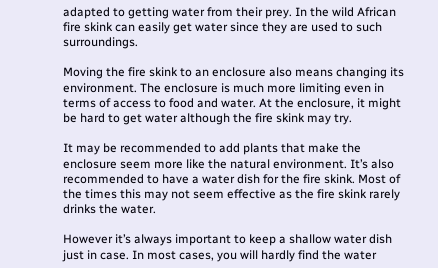adapted to getting water from their prey. In the wild African fire skink can easily get water since they are used to such surroundings.

Moving the fire skink to an enclosure also means changing its environment. The enclosure is much more limiting even in terms of access to food and water. At the enclosure, it might be hard to get water although the fire skink may try.

It may be recommended to add plants that make the enclosure seem more like the natural environment. It’s also recommended to have a water dish for the fire skink. Most of the times this may not seem effective as the fire skink rarely drinks the water.

However it’s always important to keep a shallow water dish just in case. In most cases, you will hardly find the water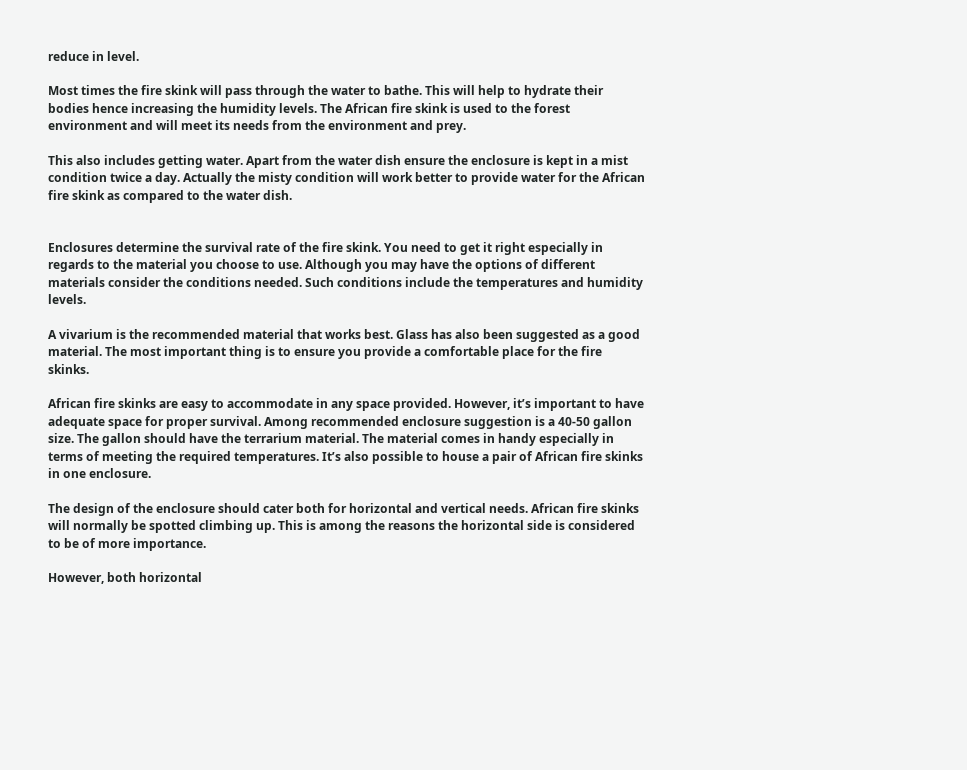reduce in level.

Most times the fire skink will pass through the water to bathe. This will help to hydrate their bodies hence increasing the humidity levels. The African fire skink is used to the forest environment and will meet its needs from the environment and prey.

This also includes getting water. Apart from the water dish ensure the enclosure is kept in a mist condition twice a day. Actually the misty condition will work better to provide water for the African fire skink as compared to the water dish.


Enclosures determine the survival rate of the fire skink. You need to get it right especially in regards to the material you choose to use. Although you may have the options of different materials consider the conditions needed. Such conditions include the temperatures and humidity levels.

A vivarium is the recommended material that works best. Glass has also been suggested as a good material. The most important thing is to ensure you provide a comfortable place for the fire skinks.

African fire skinks are easy to accommodate in any space provided. However, it’s important to have adequate space for proper survival. Among recommended enclosure suggestion is a 40-50 gallon size. The gallon should have the terrarium material. The material comes in handy especially in terms of meeting the required temperatures. It’s also possible to house a pair of African fire skinks in one enclosure.

The design of the enclosure should cater both for horizontal and vertical needs. African fire skinks will normally be spotted climbing up. This is among the reasons the horizontal side is considered to be of more importance.

However, both horizontal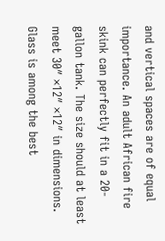and vertical spaces are of equal importance. An adult African fire skink can perfectly fit in a 20-gallon tank. The size should at least meet 30″ ×12″ ×12″ in dimensions. Glass is among the best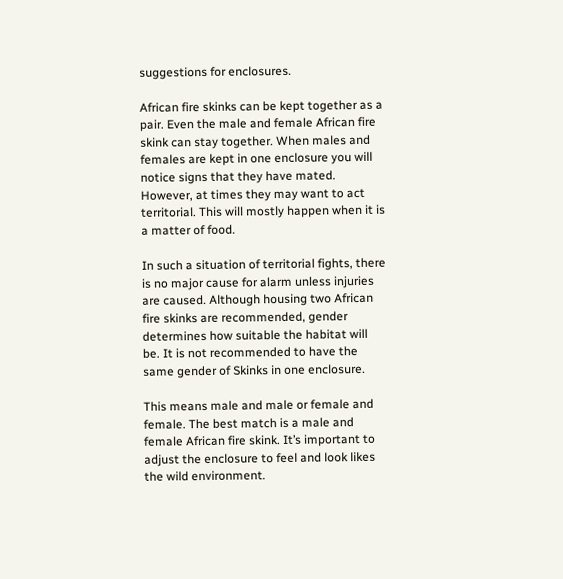suggestions for enclosures.

African fire skinks can be kept together as a pair. Even the male and female African fire skink can stay together. When males and females are kept in one enclosure you will notice signs that they have mated. However, at times they may want to act territorial. This will mostly happen when it is a matter of food.

In such a situation of territorial fights, there is no major cause for alarm unless injuries are caused. Although housing two African fire skinks are recommended, gender determines how suitable the habitat will be. It is not recommended to have the same gender of Skinks in one enclosure.

This means male and male or female and female. The best match is a male and female African fire skink. It’s important to adjust the enclosure to feel and look likes the wild environment.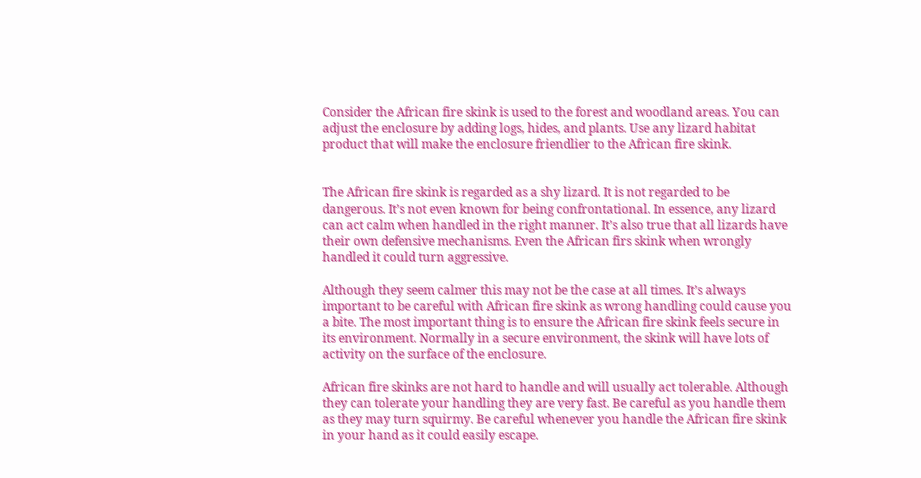Consider the African fire skink is used to the forest and woodland areas. You can adjust the enclosure by adding logs, hides, and plants. Use any lizard habitat product that will make the enclosure friendlier to the African fire skink.


The African fire skink is regarded as a shy lizard. It is not regarded to be dangerous. It’s not even known for being confrontational. In essence, any lizard can act calm when handled in the right manner. It’s also true that all lizards have their own defensive mechanisms. Even the African firs skink when wrongly handled it could turn aggressive.

Although they seem calmer this may not be the case at all times. It’s always important to be careful with African fire skink as wrong handling could cause you a bite. The most important thing is to ensure the African fire skink feels secure in its environment. Normally in a secure environment, the skink will have lots of activity on the surface of the enclosure.

African fire skinks are not hard to handle and will usually act tolerable. Although they can tolerate your handling they are very fast. Be careful as you handle them as they may turn squirmy. Be careful whenever you handle the African fire skink in your hand as it could easily escape.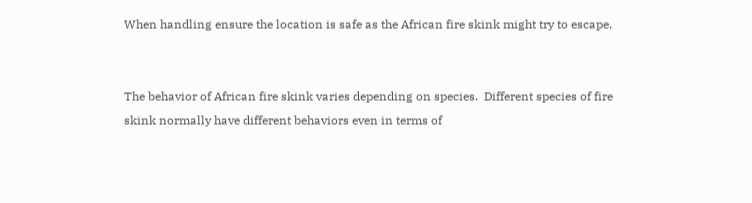When handling ensure the location is safe as the African fire skink might try to escape.


The behavior of African fire skink varies depending on species.  Different species of fire skink normally have different behaviors even in terms of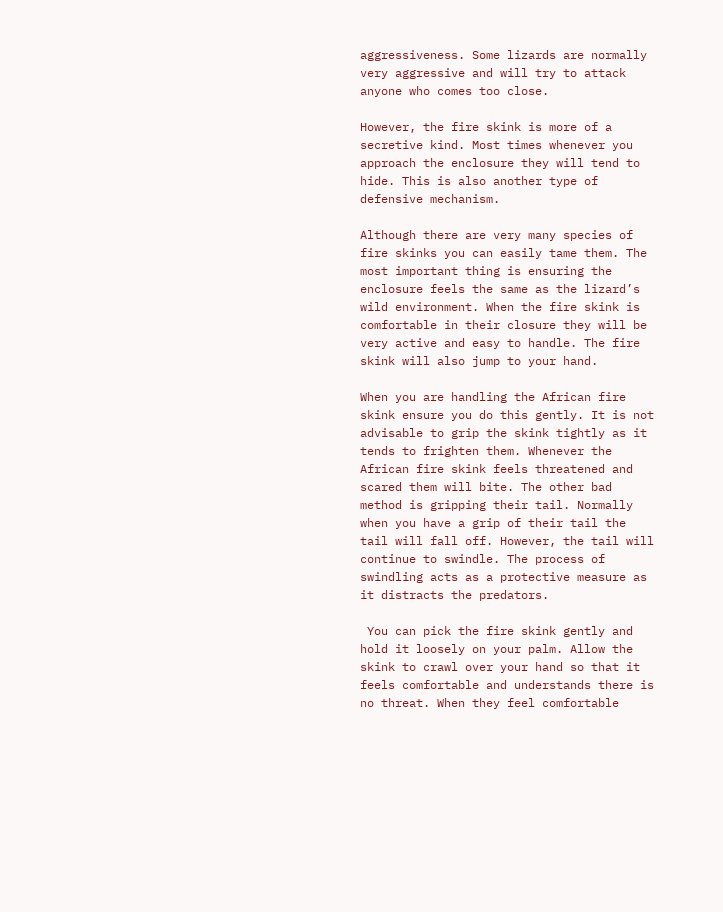aggressiveness. Some lizards are normally very aggressive and will try to attack anyone who comes too close.

However, the fire skink is more of a secretive kind. Most times whenever you approach the enclosure they will tend to hide. This is also another type of defensive mechanism.

Although there are very many species of fire skinks you can easily tame them. The most important thing is ensuring the enclosure feels the same as the lizard’s wild environment. When the fire skink is comfortable in their closure they will be very active and easy to handle. The fire skink will also jump to your hand.

When you are handling the African fire skink ensure you do this gently. It is not advisable to grip the skink tightly as it tends to frighten them. Whenever the African fire skink feels threatened and scared them will bite. The other bad method is gripping their tail. Normally when you have a grip of their tail the tail will fall off. However, the tail will continue to swindle. The process of swindling acts as a protective measure as it distracts the predators.

 You can pick the fire skink gently and hold it loosely on your palm. Allow the skink to crawl over your hand so that it feels comfortable and understands there is no threat. When they feel comfortable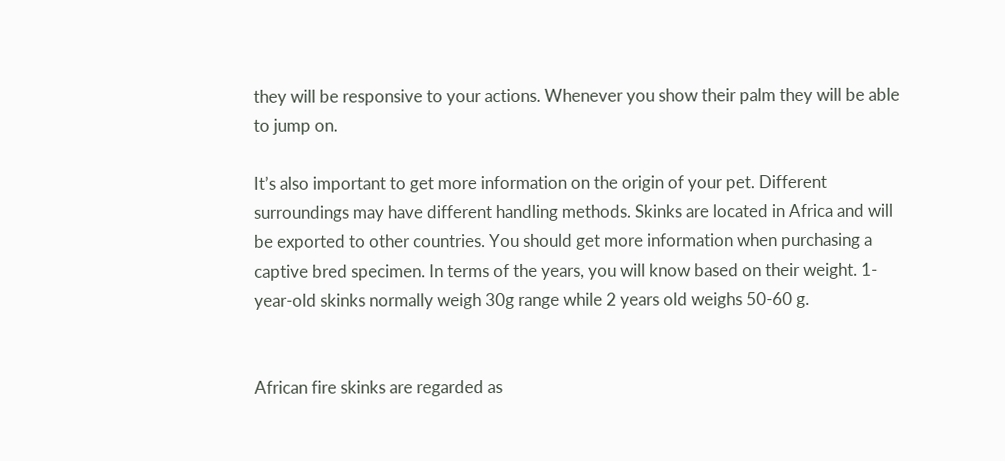they will be responsive to your actions. Whenever you show their palm they will be able to jump on.

It’s also important to get more information on the origin of your pet. Different surroundings may have different handling methods. Skinks are located in Africa and will be exported to other countries. You should get more information when purchasing a captive bred specimen. In terms of the years, you will know based on their weight. 1-year-old skinks normally weigh 30g range while 2 years old weighs 50-60 g.


African fire skinks are regarded as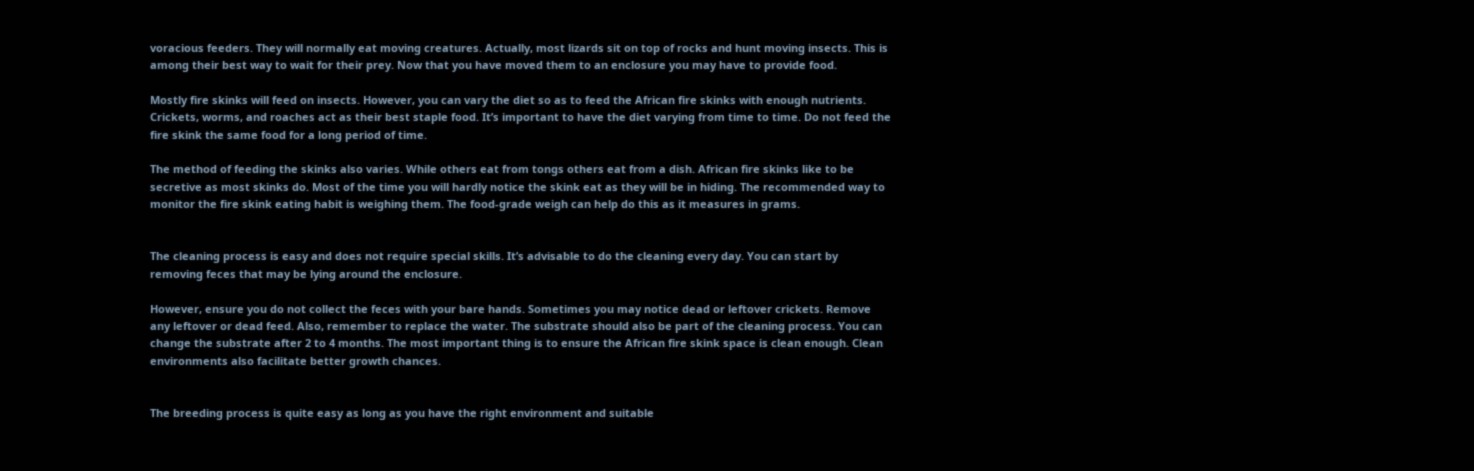voracious feeders. They will normally eat moving creatures. Actually, most lizards sit on top of rocks and hunt moving insects. This is among their best way to wait for their prey. Now that you have moved them to an enclosure you may have to provide food.

Mostly fire skinks will feed on insects. However, you can vary the diet so as to feed the African fire skinks with enough nutrients. Crickets, worms, and roaches act as their best staple food. It’s important to have the diet varying from time to time. Do not feed the fire skink the same food for a long period of time.

The method of feeding the skinks also varies. While others eat from tongs others eat from a dish. African fire skinks like to be secretive as most skinks do. Most of the time you will hardly notice the skink eat as they will be in hiding. The recommended way to monitor the fire skink eating habit is weighing them. The food-grade weigh can help do this as it measures in grams.


The cleaning process is easy and does not require special skills. It’s advisable to do the cleaning every day. You can start by removing feces that may be lying around the enclosure.

However, ensure you do not collect the feces with your bare hands. Sometimes you may notice dead or leftover crickets. Remove any leftover or dead feed. Also, remember to replace the water. The substrate should also be part of the cleaning process. You can change the substrate after 2 to 4 months. The most important thing is to ensure the African fire skink space is clean enough. Clean environments also facilitate better growth chances.


The breeding process is quite easy as long as you have the right environment and suitable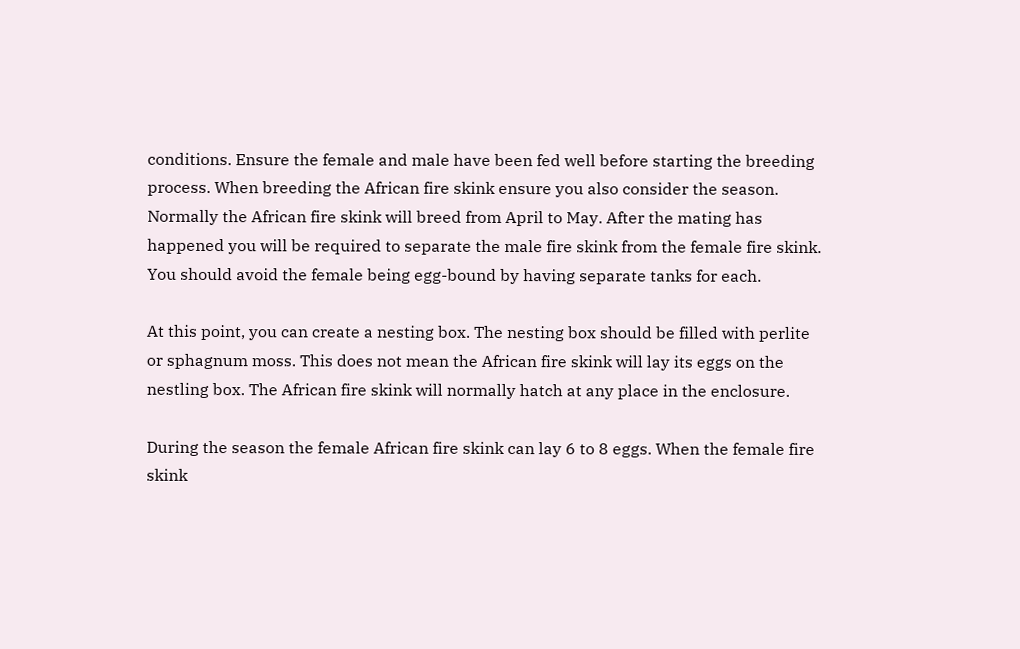conditions. Ensure the female and male have been fed well before starting the breeding process. When breeding the African fire skink ensure you also consider the season. Normally the African fire skink will breed from April to May. After the mating has happened you will be required to separate the male fire skink from the female fire skink. You should avoid the female being egg-bound by having separate tanks for each.

At this point, you can create a nesting box. The nesting box should be filled with perlite or sphagnum moss. This does not mean the African fire skink will lay its eggs on the nestling box. The African fire skink will normally hatch at any place in the enclosure.

During the season the female African fire skink can lay 6 to 8 eggs. When the female fire skink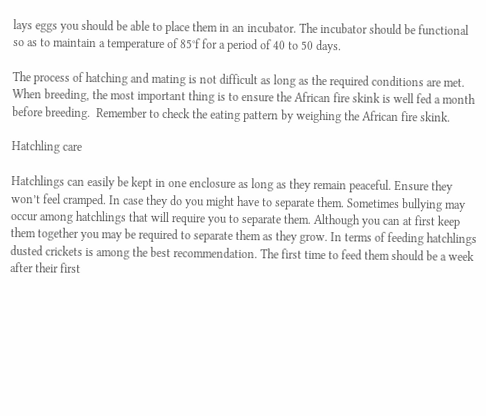lays eggs you should be able to place them in an incubator. The incubator should be functional so as to maintain a temperature of 85°f for a period of 40 to 50 days.

The process of hatching and mating is not difficult as long as the required conditions are met. When breeding, the most important thing is to ensure the African fire skink is well fed a month before breeding.  Remember to check the eating pattern by weighing the African fire skink.

Hatchling care

Hatchlings can easily be kept in one enclosure as long as they remain peaceful. Ensure they won’t feel cramped. In case they do you might have to separate them. Sometimes bullying may occur among hatchlings that will require you to separate them. Although you can at first keep them together you may be required to separate them as they grow. In terms of feeding hatchlings dusted crickets is among the best recommendation. The first time to feed them should be a week after their first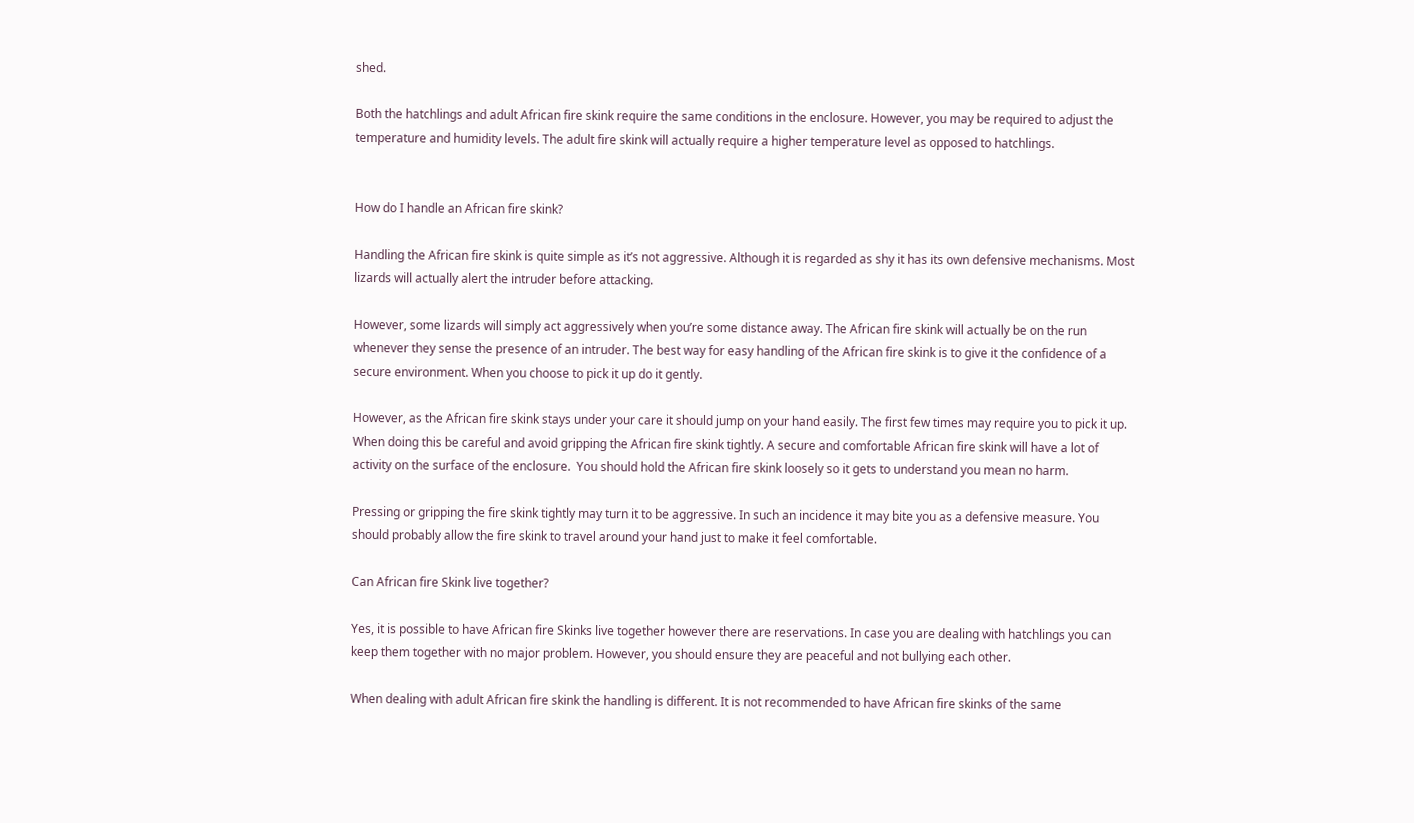shed.

Both the hatchlings and adult African fire skink require the same conditions in the enclosure. However, you may be required to adjust the temperature and humidity levels. The adult fire skink will actually require a higher temperature level as opposed to hatchlings.


How do I handle an African fire skink?

Handling the African fire skink is quite simple as it’s not aggressive. Although it is regarded as shy it has its own defensive mechanisms. Most lizards will actually alert the intruder before attacking.

However, some lizards will simply act aggressively when you’re some distance away. The African fire skink will actually be on the run whenever they sense the presence of an intruder. The best way for easy handling of the African fire skink is to give it the confidence of a secure environment. When you choose to pick it up do it gently.

However, as the African fire skink stays under your care it should jump on your hand easily. The first few times may require you to pick it up. When doing this be careful and avoid gripping the African fire skink tightly. A secure and comfortable African fire skink will have a lot of activity on the surface of the enclosure.  You should hold the African fire skink loosely so it gets to understand you mean no harm.

Pressing or gripping the fire skink tightly may turn it to be aggressive. In such an incidence it may bite you as a defensive measure. You should probably allow the fire skink to travel around your hand just to make it feel comfortable.

Can African fire Skink live together?

Yes, it is possible to have African fire Skinks live together however there are reservations. In case you are dealing with hatchlings you can keep them together with no major problem. However, you should ensure they are peaceful and not bullying each other.

When dealing with adult African fire skink the handling is different. It is not recommended to have African fire skinks of the same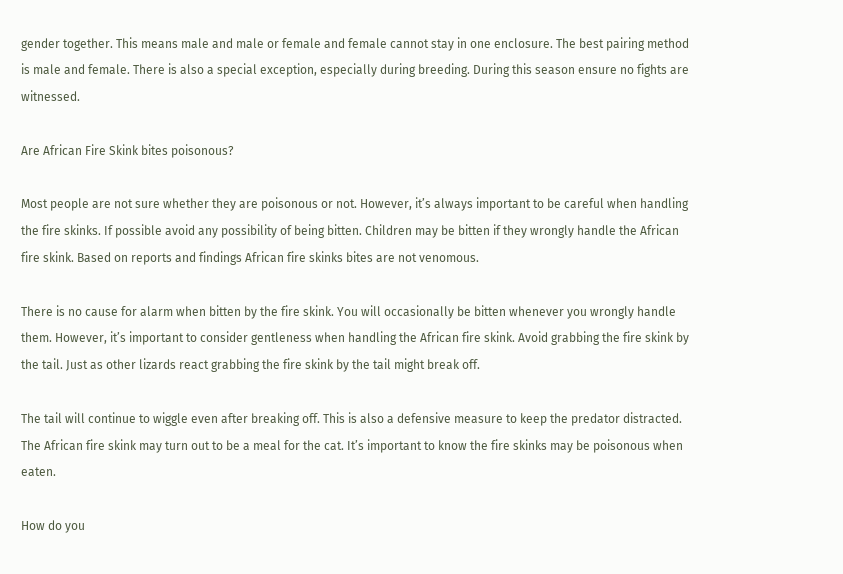gender together. This means male and male or female and female cannot stay in one enclosure. The best pairing method is male and female. There is also a special exception, especially during breeding. During this season ensure no fights are witnessed.

Are African Fire Skink bites poisonous?

Most people are not sure whether they are poisonous or not. However, it’s always important to be careful when handling the fire skinks. If possible avoid any possibility of being bitten. Children may be bitten if they wrongly handle the African fire skink. Based on reports and findings African fire skinks bites are not venomous.

There is no cause for alarm when bitten by the fire skink. You will occasionally be bitten whenever you wrongly handle them. However, it’s important to consider gentleness when handling the African fire skink. Avoid grabbing the fire skink by the tail. Just as other lizards react grabbing the fire skink by the tail might break off.

The tail will continue to wiggle even after breaking off. This is also a defensive measure to keep the predator distracted. The African fire skink may turn out to be a meal for the cat. It’s important to know the fire skinks may be poisonous when eaten.

How do you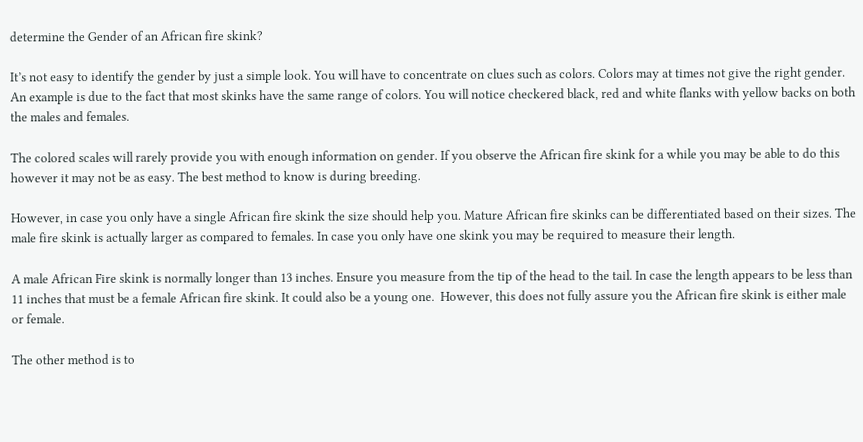determine the Gender of an African fire skink?

It’s not easy to identify the gender by just a simple look. You will have to concentrate on clues such as colors. Colors may at times not give the right gender. An example is due to the fact that most skinks have the same range of colors. You will notice checkered black, red and white flanks with yellow backs on both the males and females.

The colored scales will rarely provide you with enough information on gender. If you observe the African fire skink for a while you may be able to do this however it may not be as easy. The best method to know is during breeding.

However, in case you only have a single African fire skink the size should help you. Mature African fire skinks can be differentiated based on their sizes. The male fire skink is actually larger as compared to females. In case you only have one skink you may be required to measure their length.

A male African Fire skink is normally longer than 13 inches. Ensure you measure from the tip of the head to the tail. In case the length appears to be less than 11 inches that must be a female African fire skink. It could also be a young one.  However, this does not fully assure you the African fire skink is either male or female.

The other method is to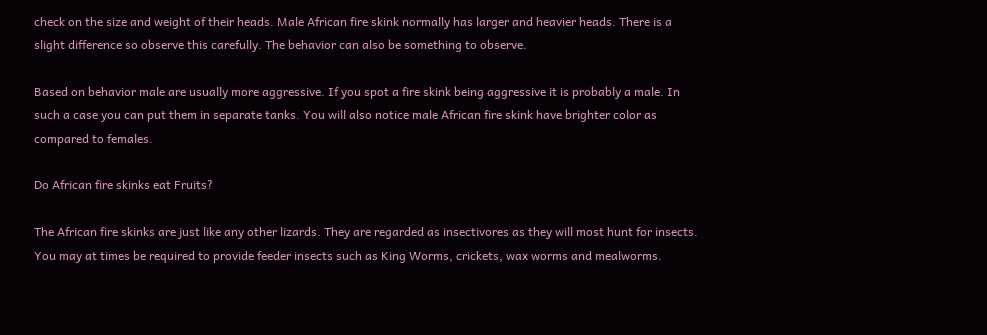check on the size and weight of their heads. Male African fire skink normally has larger and heavier heads. There is a slight difference so observe this carefully. The behavior can also be something to observe.

Based on behavior male are usually more aggressive. If you spot a fire skink being aggressive it is probably a male. In such a case you can put them in separate tanks. You will also notice male African fire skink have brighter color as compared to females.

Do African fire skinks eat Fruits?

The African fire skinks are just like any other lizards. They are regarded as insectivores as they will most hunt for insects. You may at times be required to provide feeder insects such as King Worms, crickets, wax worms and mealworms.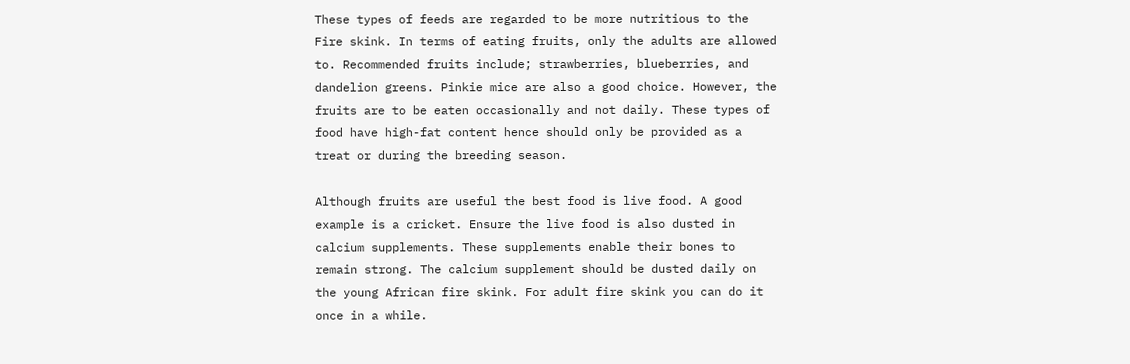These types of feeds are regarded to be more nutritious to the Fire skink. In terms of eating fruits, only the adults are allowed to. Recommended fruits include; strawberries, blueberries, and dandelion greens. Pinkie mice are also a good choice. However, the fruits are to be eaten occasionally and not daily. These types of food have high-fat content hence should only be provided as a treat or during the breeding season.

Although fruits are useful the best food is live food. A good example is a cricket. Ensure the live food is also dusted in calcium supplements. These supplements enable their bones to remain strong. The calcium supplement should be dusted daily on the young African fire skink. For adult fire skink you can do it once in a while.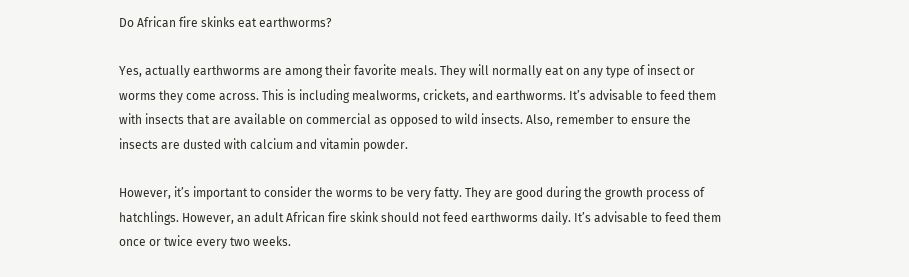Do African fire skinks eat earthworms?

Yes, actually earthworms are among their favorite meals. They will normally eat on any type of insect or worms they come across. This is including mealworms, crickets, and earthworms. It’s advisable to feed them with insects that are available on commercial as opposed to wild insects. Also, remember to ensure the insects are dusted with calcium and vitamin powder.

However, it’s important to consider the worms to be very fatty. They are good during the growth process of hatchlings. However, an adult African fire skink should not feed earthworms daily. It’s advisable to feed them once or twice every two weeks.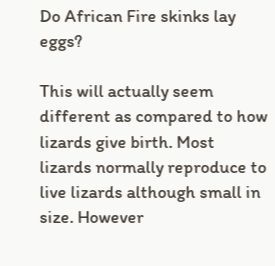Do African Fire skinks lay eggs?

This will actually seem different as compared to how lizards give birth. Most lizards normally reproduce to live lizards although small in size. However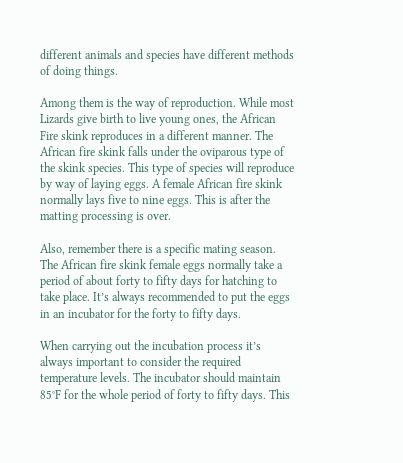different animals and species have different methods of doing things.

Among them is the way of reproduction. While most Lizards give birth to live young ones, the African Fire skink reproduces in a different manner. The African fire skink falls under the oviparous type of the skink species. This type of species will reproduce by way of laying eggs. A female African fire skink normally lays five to nine eggs. This is after the matting processing is over.

Also, remember there is a specific mating season. The African fire skink female eggs normally take a period of about forty to fifty days for hatching to take place. It’s always recommended to put the eggs in an incubator for the forty to fifty days.

When carrying out the incubation process it’s always important to consider the required temperature levels. The incubator should maintain 85°F for the whole period of forty to fifty days. This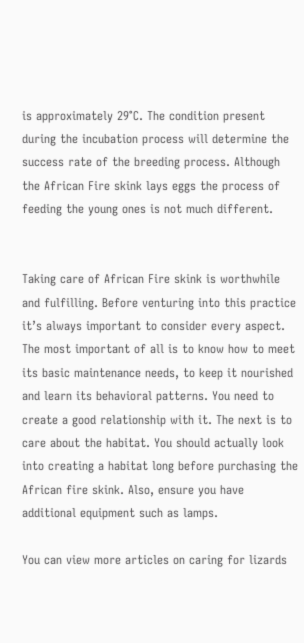is approximately 29°C. The condition present during the incubation process will determine the success rate of the breeding process. Although the African Fire skink lays eggs the process of feeding the young ones is not much different.


Taking care of African Fire skink is worthwhile and fulfilling. Before venturing into this practice it’s always important to consider every aspect. The most important of all is to know how to meet its basic maintenance needs, to keep it nourished and learn its behavioral patterns. You need to create a good relationship with it. The next is to care about the habitat. You should actually look into creating a habitat long before purchasing the African fire skink. Also, ensure you have additional equipment such as lamps.

You can view more articles on caring for lizards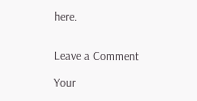here.


Leave a Comment

Your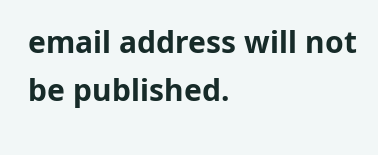email address will not be published.